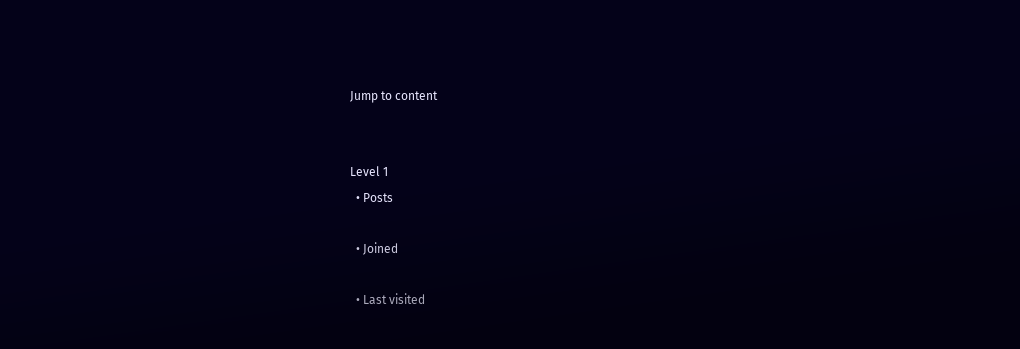Jump to content


Level 1
  • Posts

  • Joined

  • Last visited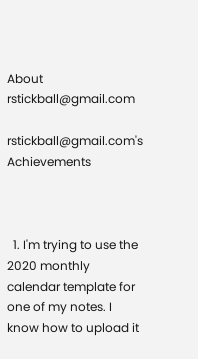About rstickball@gmail.com

rstickball@gmail.com's Achievements



  1. I'm trying to use the 2020 monthly calendar template for one of my notes. I know how to upload it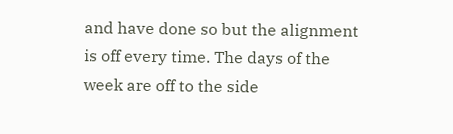and have done so but the alignment is off every time. The days of the week are off to the side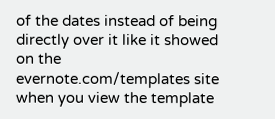of the dates instead of being directly over it like it showed on the evernote.com/templates site when you view the template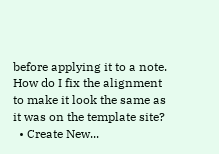before applying it to a note. How do I fix the alignment to make it look the same as it was on the template site?
  • Create New...